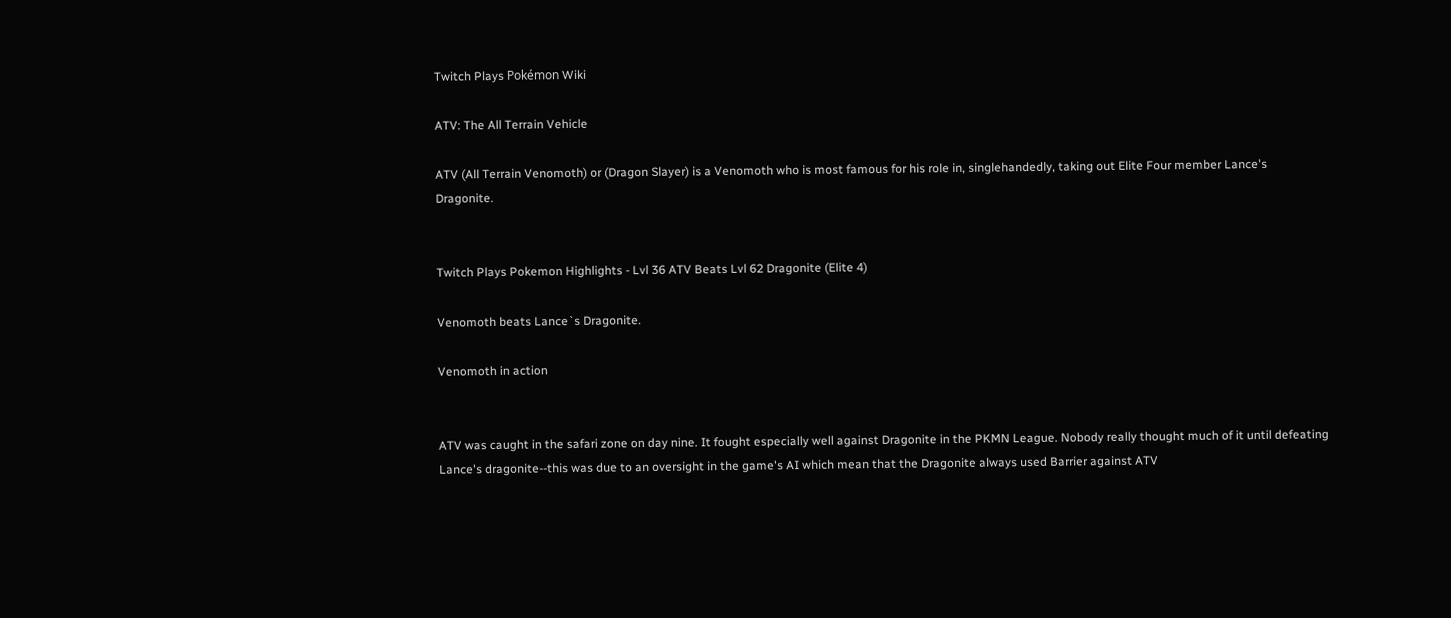Twitch Plays Pokémon Wiki

ATV: The All Terrain Vehicle

ATV (All Terrain Venomoth) or (Dragon Slayer) is a Venomoth who is most famous for his role in, singlehandedly, taking out Elite Four member Lance's Dragonite.


Twitch Plays Pokemon Highlights - Lvl 36 ATV Beats Lvl 62 Dragonite (Elite 4)

Venomoth beats Lance`s Dragonite.

Venomoth in action


ATV was caught in the safari zone on day nine. It fought especially well against Dragonite in the PKMN League. Nobody really thought much of it until defeating Lance's dragonite--this was due to an oversight in the game's AI which mean that the Dragonite always used Barrier against ATV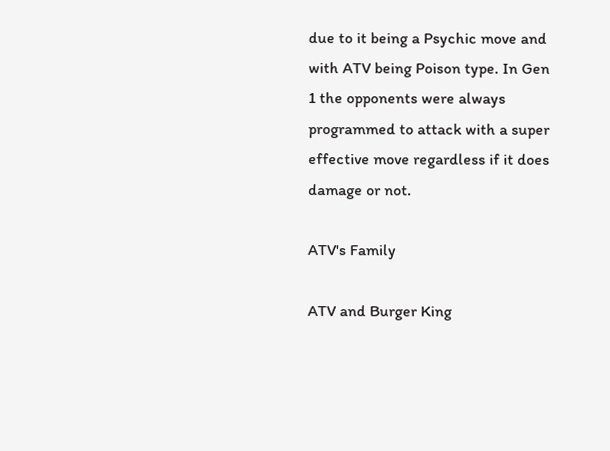due to it being a Psychic move and with ATV being Poison type. In Gen 1 the opponents were always programmed to attack with a super effective move regardless if it does damage or not.

ATV's Family

ATV and Burger King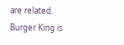are related. Burger King is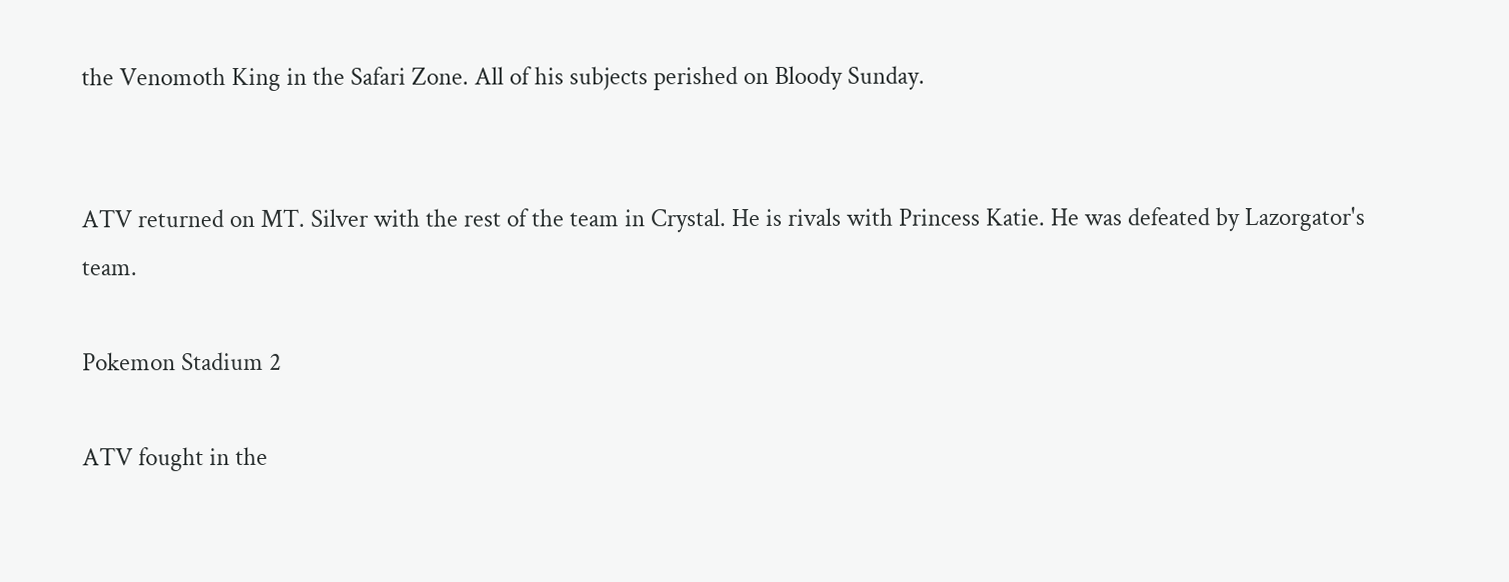the Venomoth King in the Safari Zone. All of his subjects perished on Bloody Sunday.


ATV returned on MT. Silver with the rest of the team in Crystal. He is rivals with Princess Katie. He was defeated by Lazorgator's team.

Pokemon Stadium 2

ATV fought in the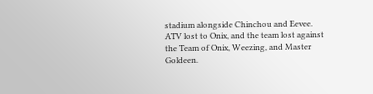stadium alongside Chinchou and Eevee. ATV lost to Onix, and the team lost against the Team of Onix, Weezing, and Master Goldeen.